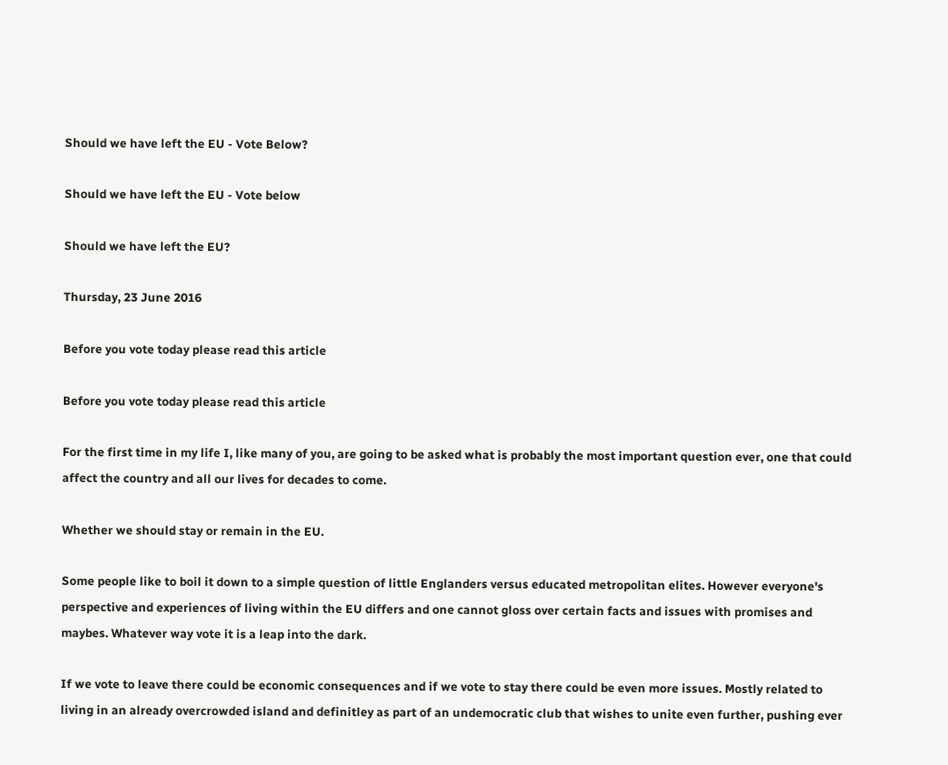Should we have left the EU - Vote Below?

Should we have left the EU - Vote below

Should we have left the EU?

Thursday, 23 June 2016

Before you vote today please read this article

Before you vote today please read this article

For the first time in my life I, like many of you, are going to be asked what is probably the most important question ever, one that could affect the country and all our lives for decades to come.

Whether we should stay or remain in the EU.

Some people like to boil it down to a simple question of little Englanders versus educated metropolitan elites. However everyone's perspective and experiences of living within the EU differs and one cannot gloss over certain facts and issues with promises and maybes. Whatever way vote it is a leap into the dark.

If we vote to leave there could be economic consequences and if we vote to stay there could be even more issues. Mostly related to living in an already overcrowded island and definitley as part of an undemocratic club that wishes to unite even further, pushing ever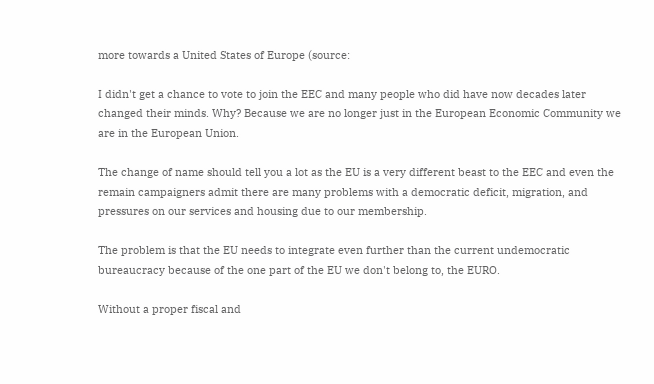more towards a United States of Europe (source:

I didn't get a chance to vote to join the EEC and many people who did have now decades later changed their minds. Why? Because we are no longer just in the European Economic Community we are in the European Union.

The change of name should tell you a lot as the EU is a very different beast to the EEC and even the remain campaigners admit there are many problems with a democratic deficit, migration, and pressures on our services and housing due to our membership.

The problem is that the EU needs to integrate even further than the current undemocratic bureaucracy because of the one part of the EU we don't belong to, the EURO.

Without a proper fiscal and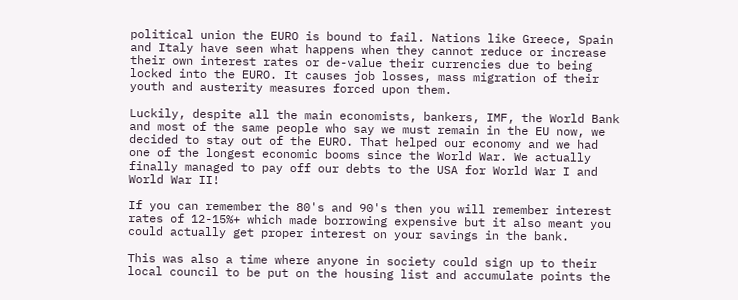political union the EURO is bound to fail. Nations like Greece, Spain and Italy have seen what happens when they cannot reduce or increase their own interest rates or de-value their currencies due to being locked into the EURO. It causes job losses, mass migration of their youth and austerity measures forced upon them.

Luckily, despite all the main economists, bankers, IMF, the World Bank and most of the same people who say we must remain in the EU now, we decided to stay out of the EURO. That helped our economy and we had one of the longest economic booms since the World War. We actually finally managed to pay off our debts to the USA for World War I and World War II!

If you can remember the 80's and 90's then you will remember interest rates of 12-15%+ which made borrowing expensive but it also meant you could actually get proper interest on your savings in the bank.

This was also a time where anyone in society could sign up to their local council to be put on the housing list and accumulate points the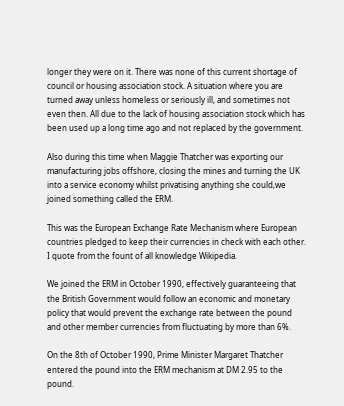longer they were on it. There was none of this current shortage of council or housing association stock. A situation where you are turned away unless homeless or seriously ill, and sometimes not even then. All due to the lack of housing association stock which has been used up a long time ago and not replaced by the government.

Also during this time when Maggie Thatcher was exporting our manufacturing jobs offshore, closing the mines and turning the UK into a service economy whilst privatising anything she could,we joined something called the ERM.

This was the European Exchange Rate Mechanism where European countries pledged to keep their currencies in check with each other. I quote from the fount of all knowledge Wikipedia.

We joined the ERM in October 1990, effectively guaranteeing that the British Government would follow an economic and monetary policy that would prevent the exchange rate between the pound and other member currencies from fluctuating by more than 6%.

On the 8th of October 1990, Prime Minister Margaret Thatcher entered the pound into the ERM mechanism at DM 2.95 to the pound.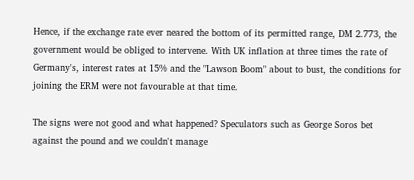Hence, if the exchange rate ever neared the bottom of its permitted range, DM 2.773, the government would be obliged to intervene. With UK inflation at three times the rate of Germany's, interest rates at 15% and the "Lawson Boom" about to bust, the conditions for joining the ERM were not favourable at that time.

The signs were not good and what happened? Speculators such as George Soros bet against the pound and we couldn't manage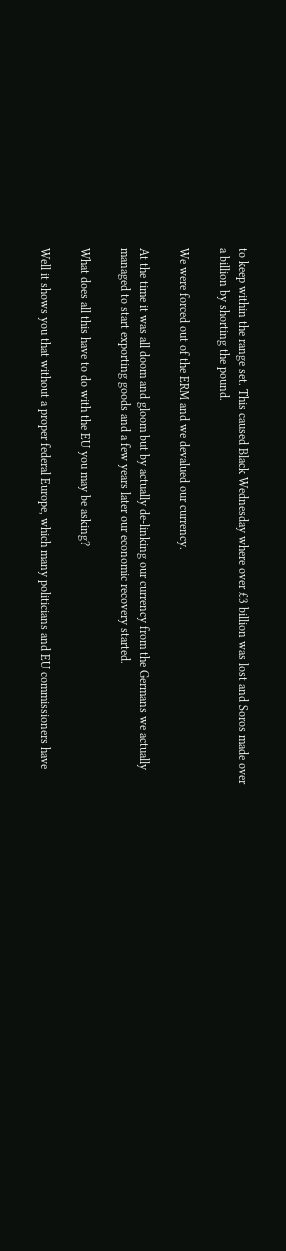to keep within the range set. This caused Black Wednesday where over £3 billion was lost and Soros made over a billion by shorting the pound.

We were forced out of the ERM and we devalued our currency.

At the time it was all doom and gloom but by actually de-linking our currency from the Germans we actually managed to start exporting goods and a few years later our economic recovery started.

What does all this have to do with the EU you may be asking?

Well it shows you that without a proper federal Europe, which many politicians and EU commissioners have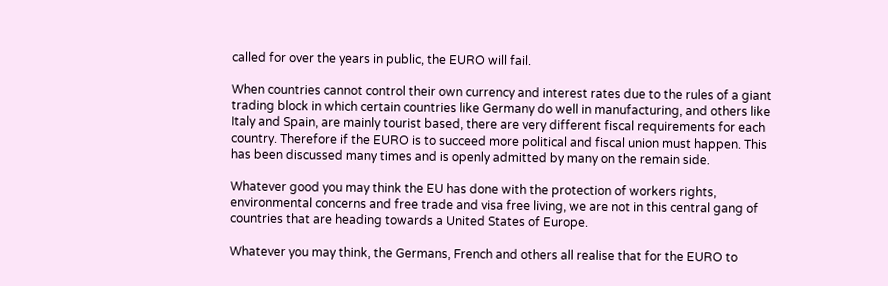called for over the years in public, the EURO will fail.

When countries cannot control their own currency and interest rates due to the rules of a giant trading block in which certain countries like Germany do well in manufacturing, and others like Italy and Spain, are mainly tourist based, there are very different fiscal requirements for each country. Therefore if the EURO is to succeed more political and fiscal union must happen. This has been discussed many times and is openly admitted by many on the remain side.

Whatever good you may think the EU has done with the protection of workers rights, environmental concerns and free trade and visa free living, we are not in this central gang of countries that are heading towards a United States of Europe.

Whatever you may think, the Germans, French and others all realise that for the EURO to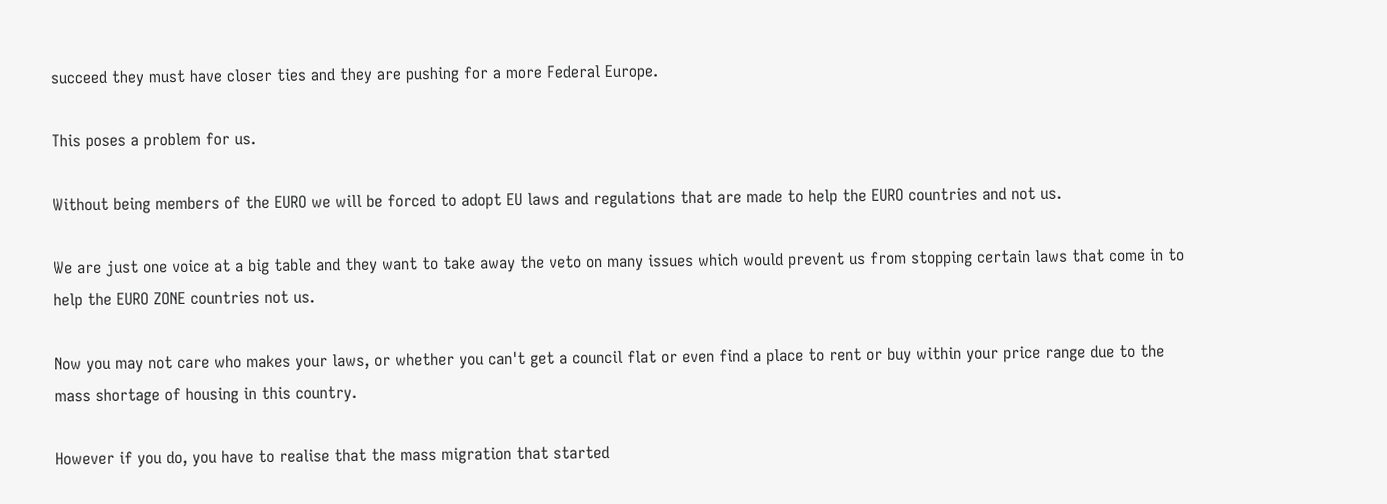succeed they must have closer ties and they are pushing for a more Federal Europe.

This poses a problem for us.

Without being members of the EURO we will be forced to adopt EU laws and regulations that are made to help the EURO countries and not us.

We are just one voice at a big table and they want to take away the veto on many issues which would prevent us from stopping certain laws that come in to help the EURO ZONE countries not us.

Now you may not care who makes your laws, or whether you can't get a council flat or even find a place to rent or buy within your price range due to the mass shortage of housing in this country.

However if you do, you have to realise that the mass migration that started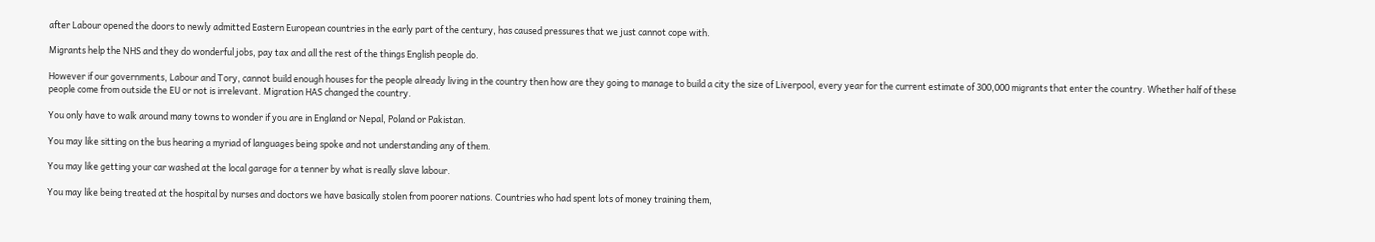after Labour opened the doors to newly admitted Eastern European countries in the early part of the century, has caused pressures that we just cannot cope with.

Migrants help the NHS and they do wonderful jobs, pay tax and all the rest of the things English people do.

However if our governments, Labour and Tory, cannot build enough houses for the people already living in the country then how are they going to manage to build a city the size of Liverpool, every year for the current estimate of 300,000 migrants that enter the country. Whether half of these people come from outside the EU or not is irrelevant. Migration HAS changed the country.

You only have to walk around many towns to wonder if you are in England or Nepal, Poland or Pakistan.

You may like sitting on the bus hearing a myriad of languages being spoke and not understanding any of them.

You may like getting your car washed at the local garage for a tenner by what is really slave labour.

You may like being treated at the hospital by nurses and doctors we have basically stolen from poorer nations. Countries who had spent lots of money training them,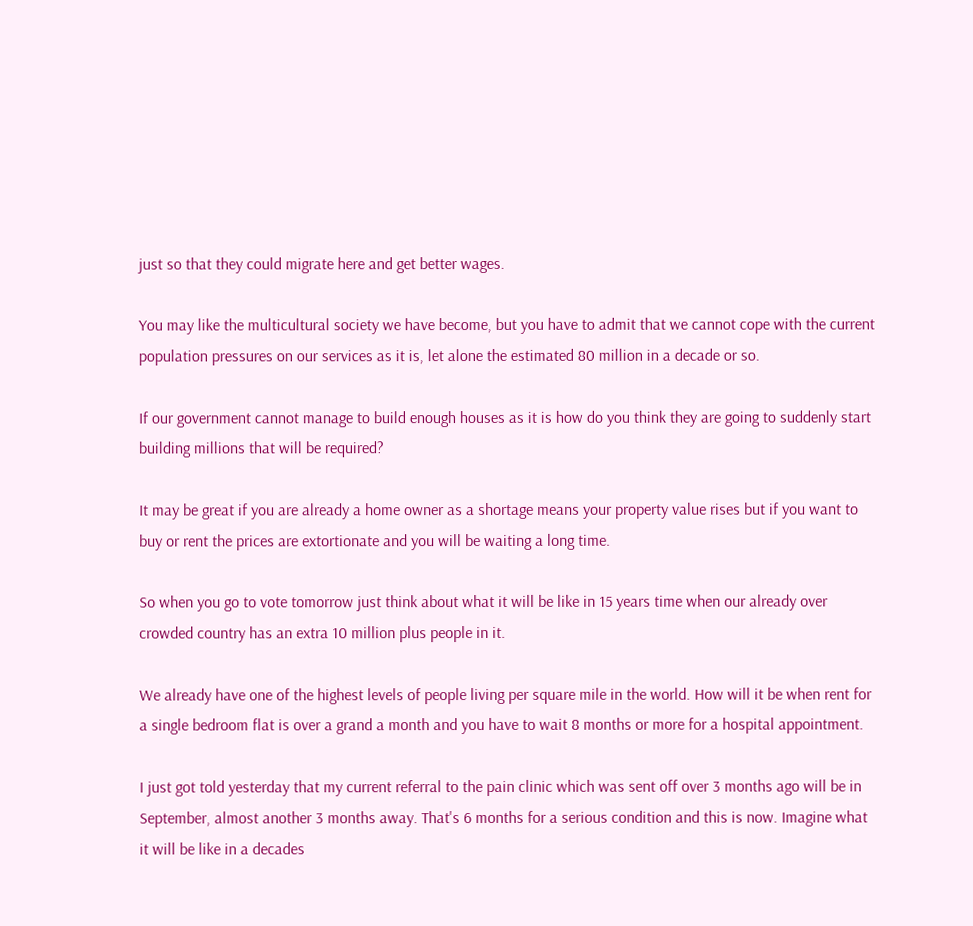just so that they could migrate here and get better wages.

You may like the multicultural society we have become, but you have to admit that we cannot cope with the current population pressures on our services as it is, let alone the estimated 80 million in a decade or so.

If our government cannot manage to build enough houses as it is how do you think they are going to suddenly start building millions that will be required?

It may be great if you are already a home owner as a shortage means your property value rises but if you want to buy or rent the prices are extortionate and you will be waiting a long time.

So when you go to vote tomorrow just think about what it will be like in 15 years time when our already over crowded country has an extra 10 million plus people in it.

We already have one of the highest levels of people living per square mile in the world. How will it be when rent for a single bedroom flat is over a grand a month and you have to wait 8 months or more for a hospital appointment.

I just got told yesterday that my current referral to the pain clinic which was sent off over 3 months ago will be in September, almost another 3 months away. That's 6 months for a serious condition and this is now. Imagine what it will be like in a decades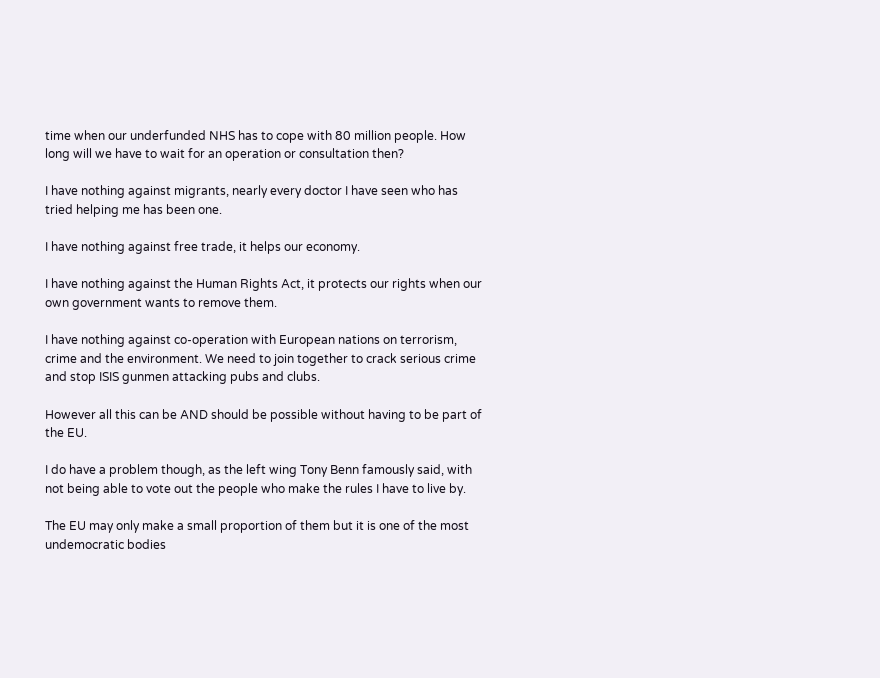time when our underfunded NHS has to cope with 80 million people. How long will we have to wait for an operation or consultation then?

I have nothing against migrants, nearly every doctor I have seen who has tried helping me has been one.

I have nothing against free trade, it helps our economy.

I have nothing against the Human Rights Act, it protects our rights when our own government wants to remove them.

I have nothing against co-operation with European nations on terrorism, crime and the environment. We need to join together to crack serious crime and stop ISIS gunmen attacking pubs and clubs.

However all this can be AND should be possible without having to be part of the EU.

I do have a problem though, as the left wing Tony Benn famously said, with not being able to vote out the people who make the rules I have to live by.

The EU may only make a small proportion of them but it is one of the most undemocratic bodies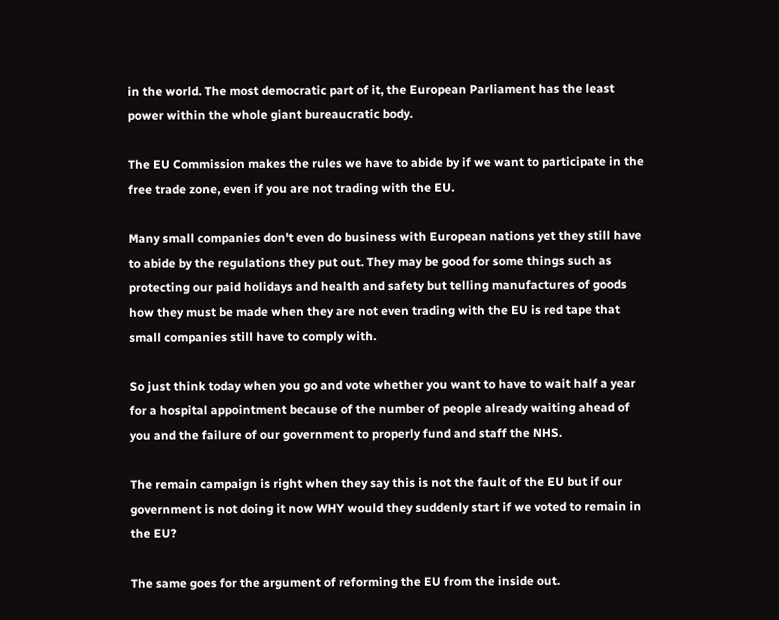in the world. The most democratic part of it, the European Parliament has the least power within the whole giant bureaucratic body.

The EU Commission makes the rules we have to abide by if we want to participate in the free trade zone, even if you are not trading with the EU.

Many small companies don't even do business with European nations yet they still have to abide by the regulations they put out. They may be good for some things such as protecting our paid holidays and health and safety but telling manufactures of goods how they must be made when they are not even trading with the EU is red tape that small companies still have to comply with.

So just think today when you go and vote whether you want to have to wait half a year for a hospital appointment because of the number of people already waiting ahead of you and the failure of our government to properly fund and staff the NHS.

The remain campaign is right when they say this is not the fault of the EU but if our government is not doing it now WHY would they suddenly start if we voted to remain in the EU?

The same goes for the argument of reforming the EU from the inside out.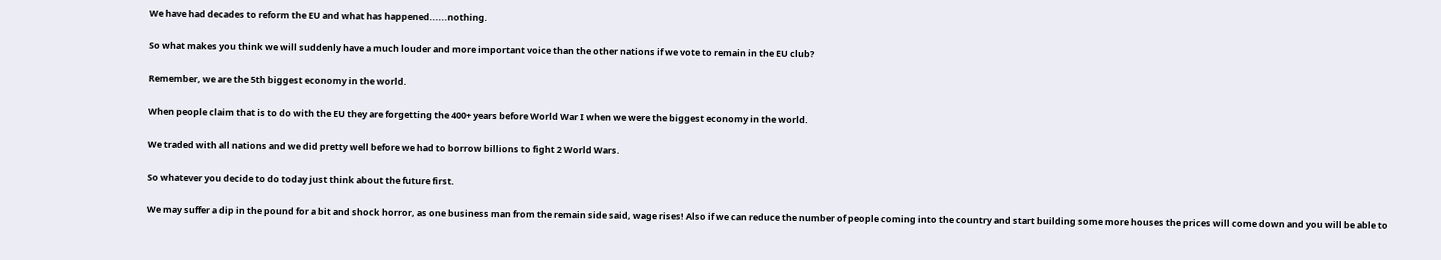We have had decades to reform the EU and what has happened......nothing.

So what makes you think we will suddenly have a much louder and more important voice than the other nations if we vote to remain in the EU club?

Remember, we are the 5th biggest economy in the world.

When people claim that is to do with the EU they are forgetting the 400+ years before World War I when we were the biggest economy in the world.

We traded with all nations and we did pretty well before we had to borrow billions to fight 2 World Wars.

So whatever you decide to do today just think about the future first.

We may suffer a dip in the pound for a bit and shock horror, as one business man from the remain side said, wage rises! Also if we can reduce the number of people coming into the country and start building some more houses the prices will come down and you will be able to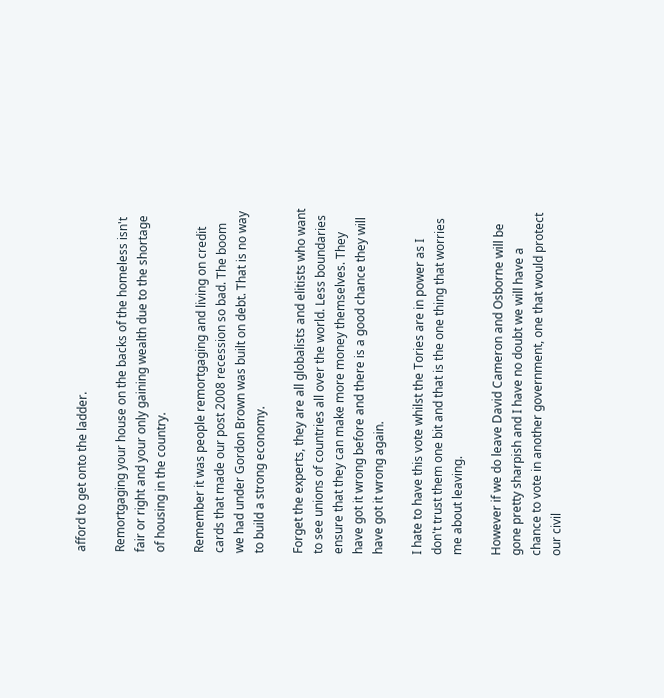afford to get onto the ladder.

Remortgaging your house on the backs of the homeless isn't fair or right and your only gaining wealth due to the shortage of housing in the country.

Remember it was people remortgaging and living on credit cards that made our post 2008 recession so bad. The boom we had under Gordon Brown was built on debt. That is no way to build a strong economy.

Forget the experts, they are all globalists and elitists who want to see unions of countries all over the world. Less boundaries ensure that they can make more money themselves. They have got it wrong before and there is a good chance they will have got it wrong again.

I hate to have this vote whilst the Tories are in power as I don't trust them one bit and that is the one thing that worries me about leaving.

However if we do leave David Cameron and Osborne will be gone pretty sharpish and I have no doubt we will have a chance to vote in another government, one that would protect our civil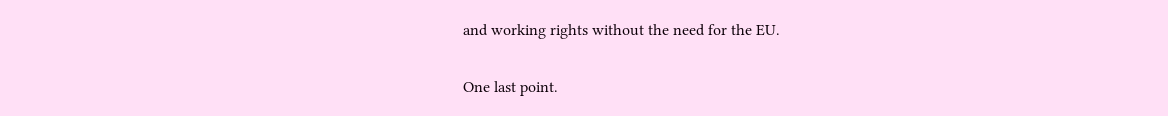and working rights without the need for the EU.

One last point.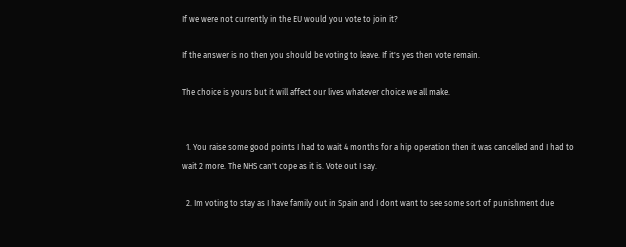If we were not currently in the EU would you vote to join it?

If the answer is no then you should be voting to leave. If it's yes then vote remain.

The choice is yours but it will affect our lives whatever choice we all make.


  1. You raise some good points I had to wait 4 months for a hip operation then it was cancelled and I had to wait 2 more. The NHS can't cope as it is. Vote out I say.

  2. Im voting to stay as I have family out in Spain and I dont want to see some sort of punishment due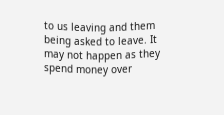to us leaving and them being asked to leave. It may not happen as they spend money over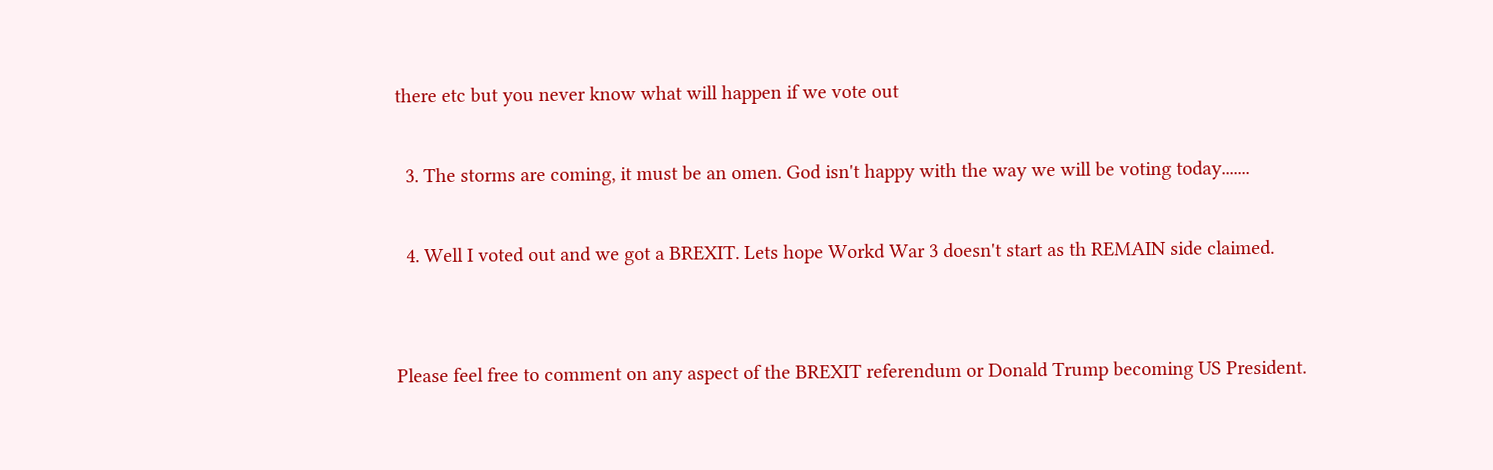there etc but you never know what will happen if we vote out

  3. The storms are coming, it must be an omen. God isn't happy with the way we will be voting today.......

  4. Well I voted out and we got a BREXIT. Lets hope Workd War 3 doesn't start as th REMAIN side claimed.


Please feel free to comment on any aspect of the BREXIT referendum or Donald Trump becoming US President.